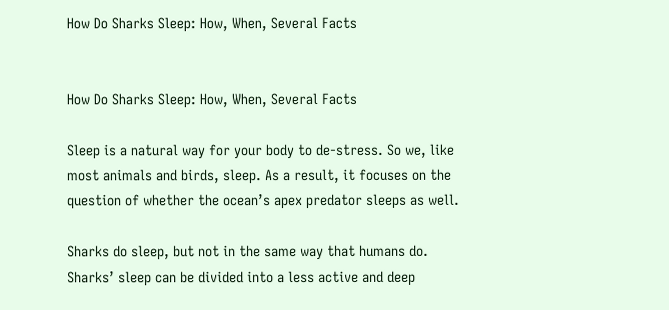How Do Sharks Sleep: How, When, Several Facts


How Do Sharks Sleep: How, When, Several Facts

Sleep is a natural way for your body to de-stress. So we, like most animals and birds, sleep. As a result, it focuses on the question of whether the ocean’s apex predator sleeps as well.

Sharks do sleep, but not in the same way that humans do. Sharks’ sleep can be divided into a less active and deep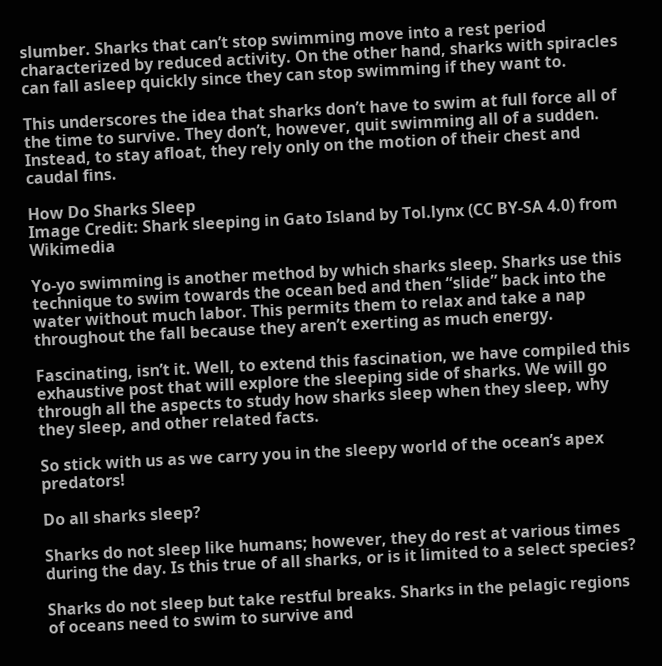slumber. Sharks that can’t stop swimming move into a rest period characterized by reduced activity. On the other hand, sharks with spiracles can fall asleep quickly since they can stop swimming if they want to.

This underscores the idea that sharks don’t have to swim at full force all of the time to survive. They don’t, however, quit swimming all of a sudden. Instead, to stay afloat, they rely only on the motion of their chest and caudal fins.

How Do Sharks Sleep
Image Credit: Shark sleeping in Gato Island by Tol.lynx (CC BY-SA 4.0) from Wikimedia

Yo-yo swimming is another method by which sharks sleep. Sharks use this technique to swim towards the ocean bed and then “slide” back into the water without much labor. This permits them to relax and take a nap throughout the fall because they aren’t exerting as much energy.

Fascinating, isn’t it. Well, to extend this fascination, we have compiled this exhaustive post that will explore the sleeping side of sharks. We will go through all the aspects to study how sharks sleep when they sleep, why they sleep, and other related facts.

So stick with us as we carry you in the sleepy world of the ocean’s apex predators!

Do all sharks sleep?

Sharks do not sleep like humans; however, they do rest at various times during the day. Is this true of all sharks, or is it limited to a select species?

Sharks do not sleep but take restful breaks. Sharks in the pelagic regions of oceans need to swim to survive and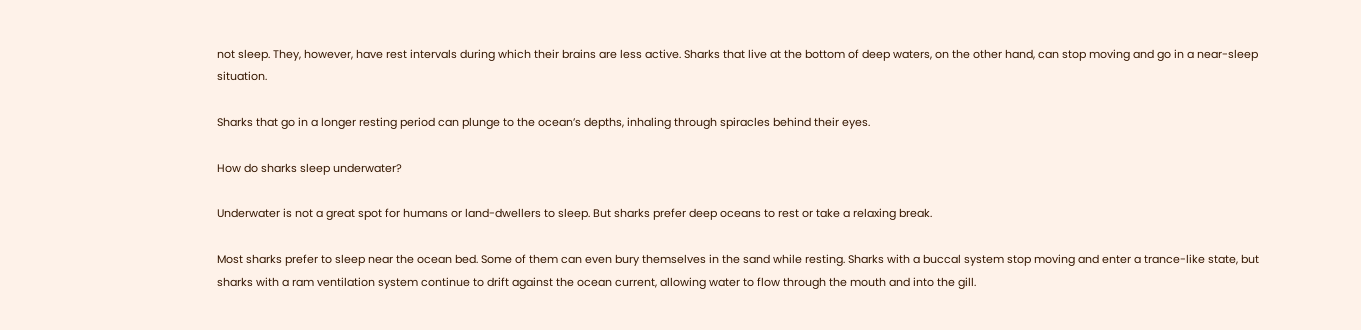not sleep. They, however, have rest intervals during which their brains are less active. Sharks that live at the bottom of deep waters, on the other hand, can stop moving and go in a near-sleep situation.

Sharks that go in a longer resting period can plunge to the ocean’s depths, inhaling through spiracles behind their eyes.

How do sharks sleep underwater?

Underwater is not a great spot for humans or land-dwellers to sleep. But sharks prefer deep oceans to rest or take a relaxing break.

Most sharks prefer to sleep near the ocean bed. Some of them can even bury themselves in the sand while resting. Sharks with a buccal system stop moving and enter a trance-like state, but sharks with a ram ventilation system continue to drift against the ocean current, allowing water to flow through the mouth and into the gill.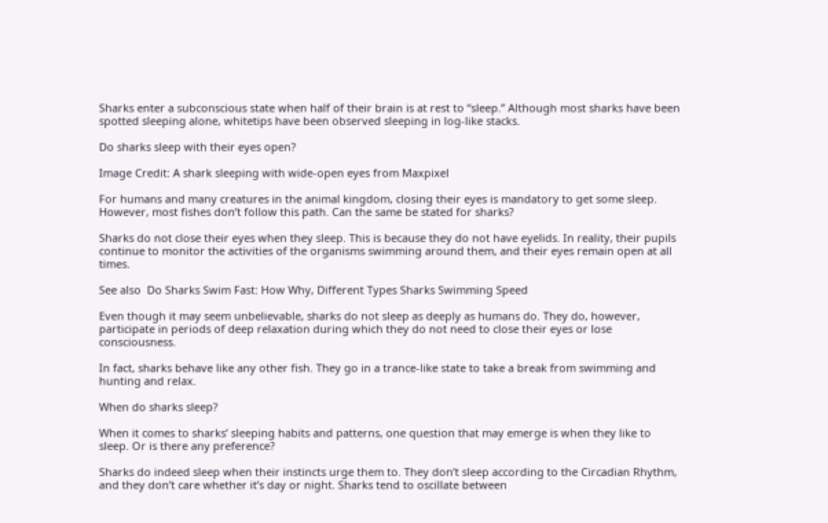Sharks enter a subconscious state when half of their brain is at rest to “sleep.” Although most sharks have been spotted sleeping alone, whitetips have been observed sleeping in log-like stacks.

Do sharks sleep with their eyes open?

Image Credit: A shark sleeping with wide-open eyes from Maxpixel

For humans and many creatures in the animal kingdom, closing their eyes is mandatory to get some sleep. However, most fishes don’t follow this path. Can the same be stated for sharks?

Sharks do not close their eyes when they sleep. This is because they do not have eyelids. In reality, their pupils continue to monitor the activities of the organisms swimming around them, and their eyes remain open at all times.

See also  Do Sharks Swim Fast: How Why, Different Types Sharks Swimming Speed

Even though it may seem unbelievable, sharks do not sleep as deeply as humans do. They do, however, participate in periods of deep relaxation during which they do not need to close their eyes or lose consciousness.

In fact, sharks behave like any other fish. They go in a trance-like state to take a break from swimming and hunting and relax.

When do sharks sleep?

When it comes to sharks’ sleeping habits and patterns, one question that may emerge is when they like to sleep. Or is there any preference?

Sharks do indeed sleep when their instincts urge them to. They don’t sleep according to the Circadian Rhythm, and they don’t care whether it’s day or night. Sharks tend to oscillate between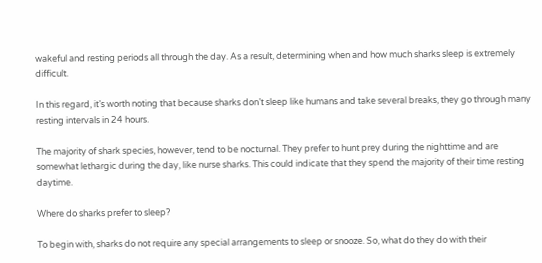wakeful and resting periods all through the day. As a result, determining when and how much sharks sleep is extremely difficult.

In this regard, it’s worth noting that because sharks don’t sleep like humans and take several breaks, they go through many resting intervals in 24 hours.

The majority of shark species, however, tend to be nocturnal. They prefer to hunt prey during the nighttime and are somewhat lethargic during the day, like nurse sharks. This could indicate that they spend the majority of their time resting daytime.

Where do sharks prefer to sleep?

To begin with, sharks do not require any special arrangements to sleep or snooze. So, what do they do with their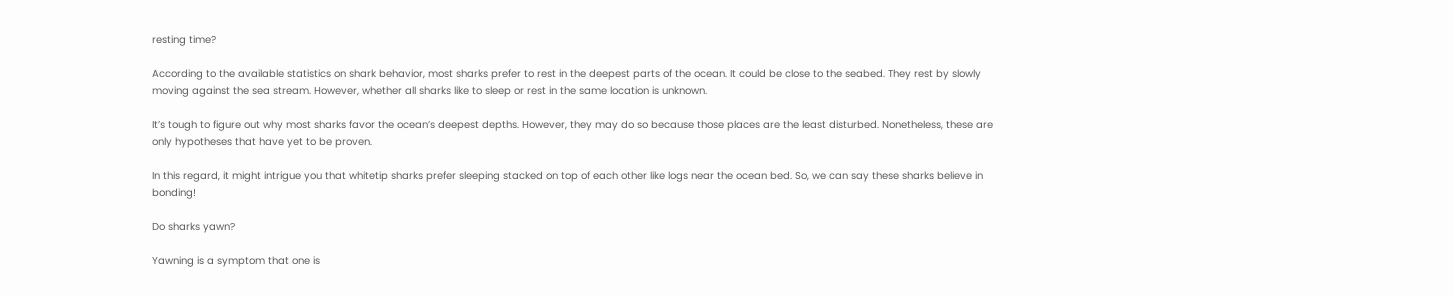resting time?

According to the available statistics on shark behavior, most sharks prefer to rest in the deepest parts of the ocean. It could be close to the seabed. They rest by slowly moving against the sea stream. However, whether all sharks like to sleep or rest in the same location is unknown.

It’s tough to figure out why most sharks favor the ocean’s deepest depths. However, they may do so because those places are the least disturbed. Nonetheless, these are only hypotheses that have yet to be proven.

In this regard, it might intrigue you that whitetip sharks prefer sleeping stacked on top of each other like logs near the ocean bed. So, we can say these sharks believe in bonding!

Do sharks yawn?

Yawning is a symptom that one is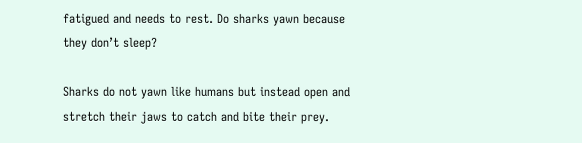fatigued and needs to rest. Do sharks yawn because they don’t sleep?

Sharks do not yawn like humans but instead open and stretch their jaws to catch and bite their prey.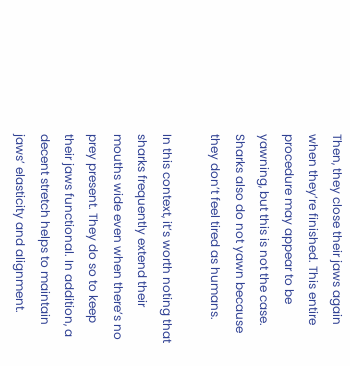Then, they close their jaws again when they’re finished. This entire procedure may appear to be yawning, but this is not the case. Sharks also do not yawn because they don’t feel tired as humans.

In this context, it’s worth noting that sharks frequently extend their mouths wide even when there’s no prey present. They do so to keep their jaws functional. In addition, a decent stretch helps to maintain jaws’ elasticity and alignment.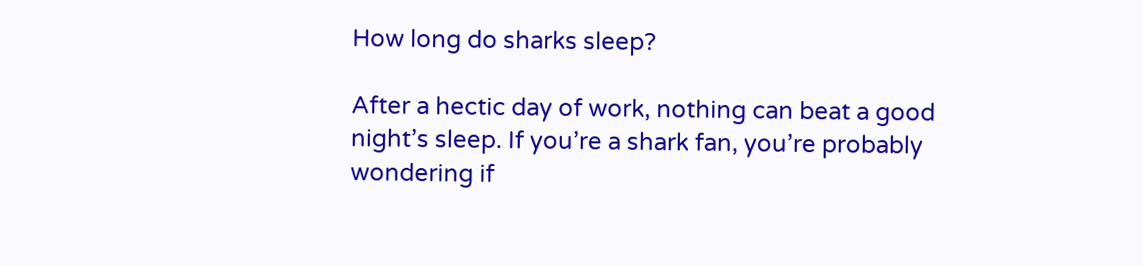How long do sharks sleep?

After a hectic day of work, nothing can beat a good night’s sleep. If you’re a shark fan, you’re probably wondering if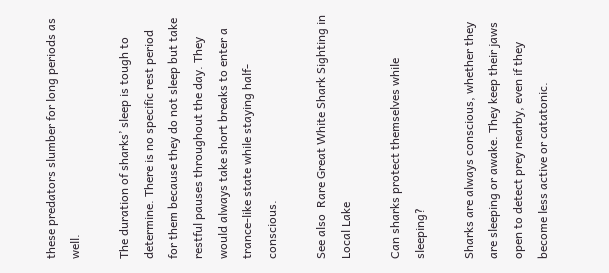these predators slumber for long periods as well.

The duration of sharks’ sleep is tough to determine. There is no specific rest period for them because they do not sleep but take restful pauses throughout the day. They would always take short breaks to enter a trance-like state while staying half-conscious.

See also  Rare Great White Shark Sighting in Local Lake

Can sharks protect themselves while sleeping?

Sharks are always conscious, whether they are sleeping or awake. They keep their jaws open to detect prey nearby, even if they become less active or catatonic.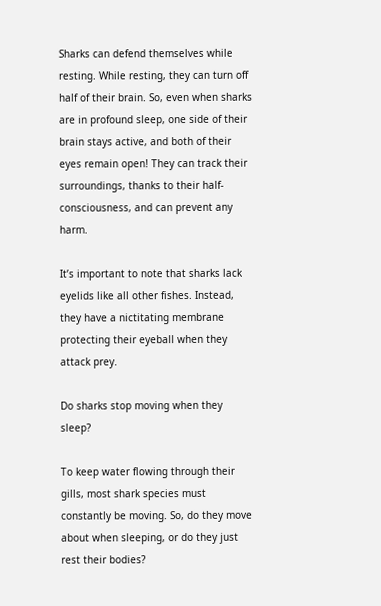Sharks can defend themselves while resting. While resting, they can turn off half of their brain. So, even when sharks are in profound sleep, one side of their brain stays active, and both of their eyes remain open! They can track their surroundings, thanks to their half-consciousness, and can prevent any harm.

It’s important to note that sharks lack eyelids like all other fishes. Instead, they have a nictitating membrane protecting their eyeball when they attack prey.

Do sharks stop moving when they sleep?

To keep water flowing through their gills, most shark species must constantly be moving. So, do they move about when sleeping, or do they just rest their bodies?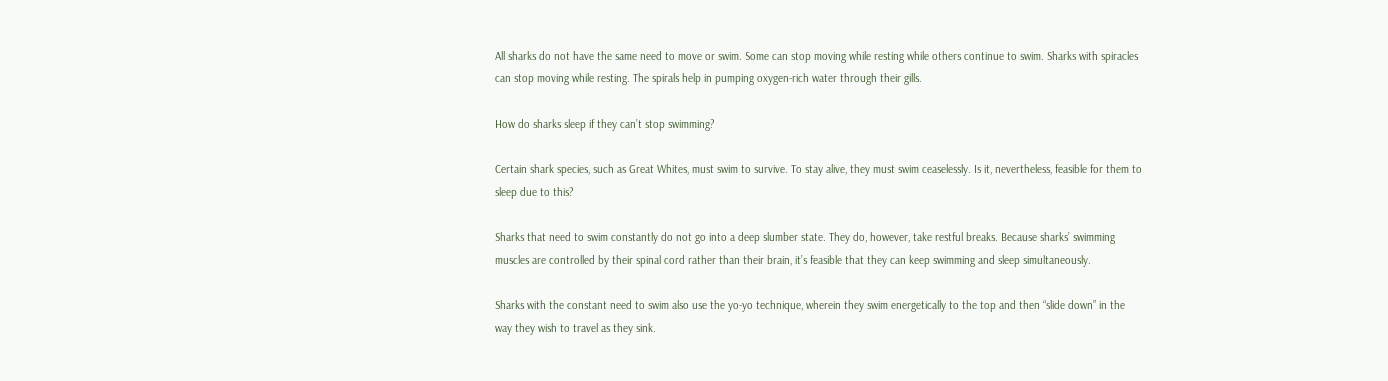All sharks do not have the same need to move or swim. Some can stop moving while resting while others continue to swim. Sharks with spiracles can stop moving while resting. The spirals help in pumping oxygen-rich water through their gills.

How do sharks sleep if they can’t stop swimming?

Certain shark species, such as Great Whites, must swim to survive. To stay alive, they must swim ceaselessly. Is it, nevertheless, feasible for them to sleep due to this?

Sharks that need to swim constantly do not go into a deep slumber state. They do, however, take restful breaks. Because sharks’ swimming muscles are controlled by their spinal cord rather than their brain, it’s feasible that they can keep swimming and sleep simultaneously.

Sharks with the constant need to swim also use the yo-yo technique, wherein they swim energetically to the top and then “slide down” in the way they wish to travel as they sink.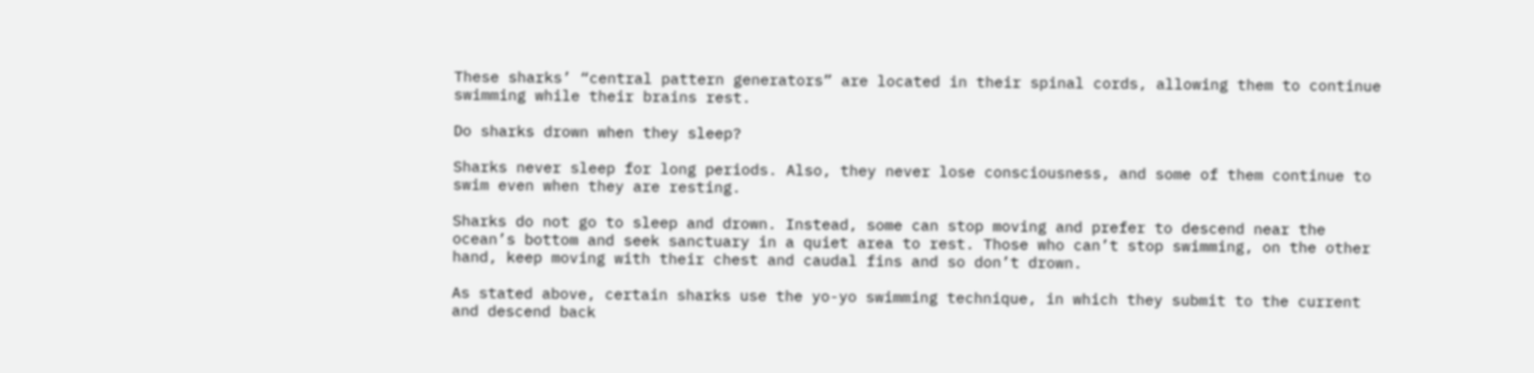These sharks’ “central pattern generators” are located in their spinal cords, allowing them to continue swimming while their brains rest.

Do sharks drown when they sleep?

Sharks never sleep for long periods. Also, they never lose consciousness, and some of them continue to swim even when they are resting.

Sharks do not go to sleep and drown. Instead, some can stop moving and prefer to descend near the ocean’s bottom and seek sanctuary in a quiet area to rest. Those who can’t stop swimming, on the other hand, keep moving with their chest and caudal fins and so don’t drown.

As stated above, certain sharks use the yo-yo swimming technique, in which they submit to the current and descend back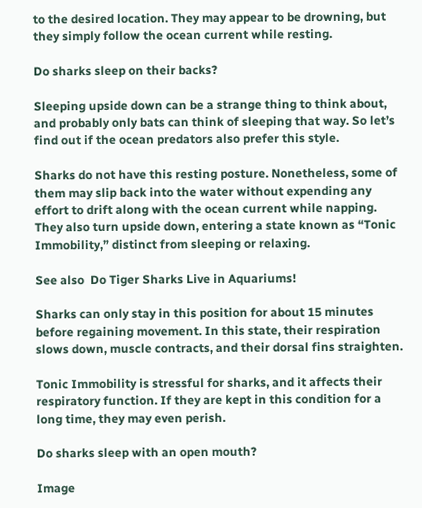to the desired location. They may appear to be drowning, but they simply follow the ocean current while resting.

Do sharks sleep on their backs?

Sleeping upside down can be a strange thing to think about, and probably only bats can think of sleeping that way. So let’s find out if the ocean predators also prefer this style.

Sharks do not have this resting posture. Nonetheless, some of them may slip back into the water without expending any effort to drift along with the ocean current while napping. They also turn upside down, entering a state known as “Tonic Immobility,” distinct from sleeping or relaxing.

See also  Do Tiger Sharks Live in Aquariums!

Sharks can only stay in this position for about 15 minutes before regaining movement. In this state, their respiration slows down, muscle contracts, and their dorsal fins straighten.

Tonic Immobility is stressful for sharks, and it affects their respiratory function. If they are kept in this condition for a long time, they may even perish.

Do sharks sleep with an open mouth?

Image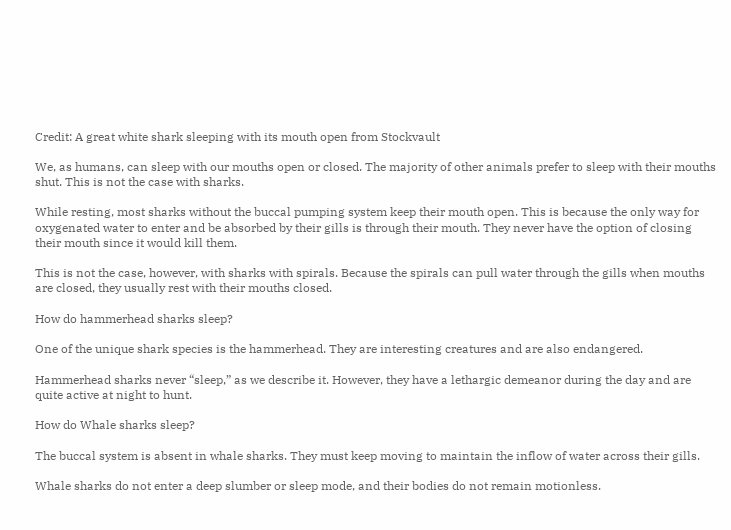Credit: A great white shark sleeping with its mouth open from Stockvault

We, as humans, can sleep with our mouths open or closed. The majority of other animals prefer to sleep with their mouths shut. This is not the case with sharks.

While resting, most sharks without the buccal pumping system keep their mouth open. This is because the only way for oxygenated water to enter and be absorbed by their gills is through their mouth. They never have the option of closing their mouth since it would kill them.

This is not the case, however, with sharks with spirals. Because the spirals can pull water through the gills when mouths are closed, they usually rest with their mouths closed.

How do hammerhead sharks sleep?

One of the unique shark species is the hammerhead. They are interesting creatures and are also endangered.

Hammerhead sharks never “sleep,” as we describe it. However, they have a lethargic demeanor during the day and are quite active at night to hunt.

How do Whale sharks sleep?

The buccal system is absent in whale sharks. They must keep moving to maintain the inflow of water across their gills.

Whale sharks do not enter a deep slumber or sleep mode, and their bodies do not remain motionless.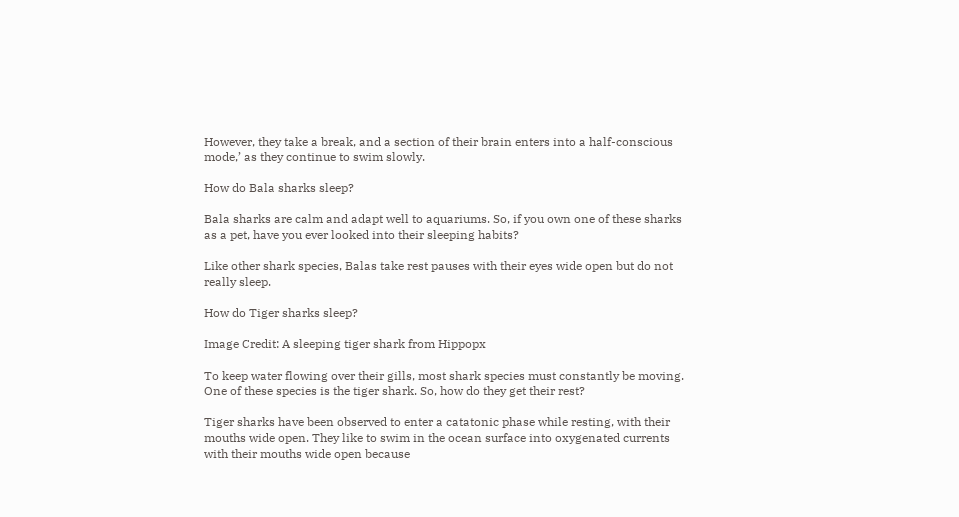However, they take a break, and a section of their brain enters into a half-conscious mode,’ as they continue to swim slowly.

How do Bala sharks sleep?

Bala sharks are calm and adapt well to aquariums. So, if you own one of these sharks as a pet, have you ever looked into their sleeping habits?

Like other shark species, Balas take rest pauses with their eyes wide open but do not really sleep.

How do Tiger sharks sleep?

Image Credit: A sleeping tiger shark from Hippopx

To keep water flowing over their gills, most shark species must constantly be moving. One of these species is the tiger shark. So, how do they get their rest?

Tiger sharks have been observed to enter a catatonic phase while resting, with their mouths wide open. They like to swim in the ocean surface into oxygenated currents with their mouths wide open because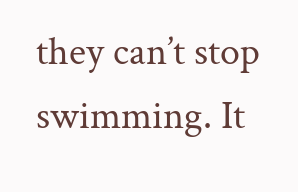they can’t stop swimming. It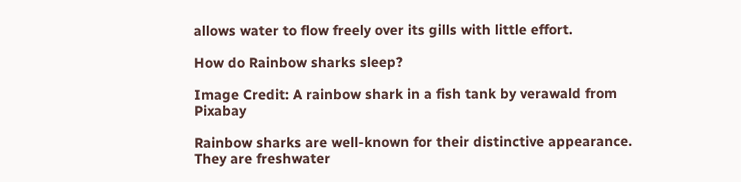allows water to flow freely over its gills with little effort.

How do Rainbow sharks sleep?

Image Credit: A rainbow shark in a fish tank by verawald from Pixabay

Rainbow sharks are well-known for their distinctive appearance. They are freshwater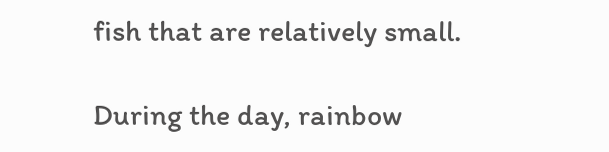fish that are relatively small.

During the day, rainbow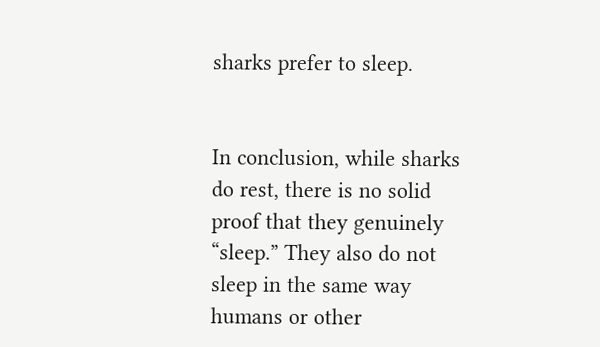sharks prefer to sleep.


In conclusion, while sharks do rest, there is no solid proof that they genuinely “sleep.” They also do not sleep in the same way humans or other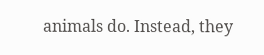animals do. Instead, they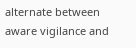alternate between aware vigilance and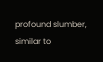profound slumber, similar to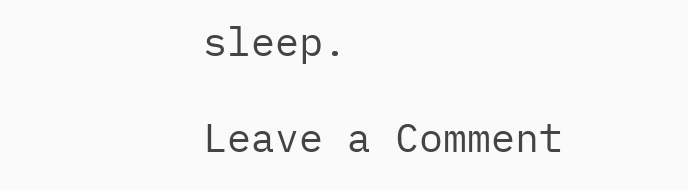sleep.

Leave a Comment